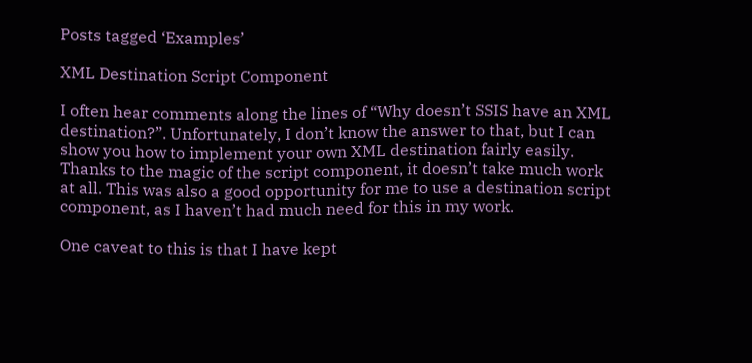Posts tagged ‘Examples’

XML Destination Script Component

I often hear comments along the lines of “Why doesn’t SSIS have an XML destination?”. Unfortunately, I don’t know the answer to that, but I can show you how to implement your own XML destination fairly easily. Thanks to the magic of the script component, it doesn’t take much work at all. This was also a good opportunity for me to use a destination script component, as I haven’t had much need for this in my work.

One caveat to this is that I have kept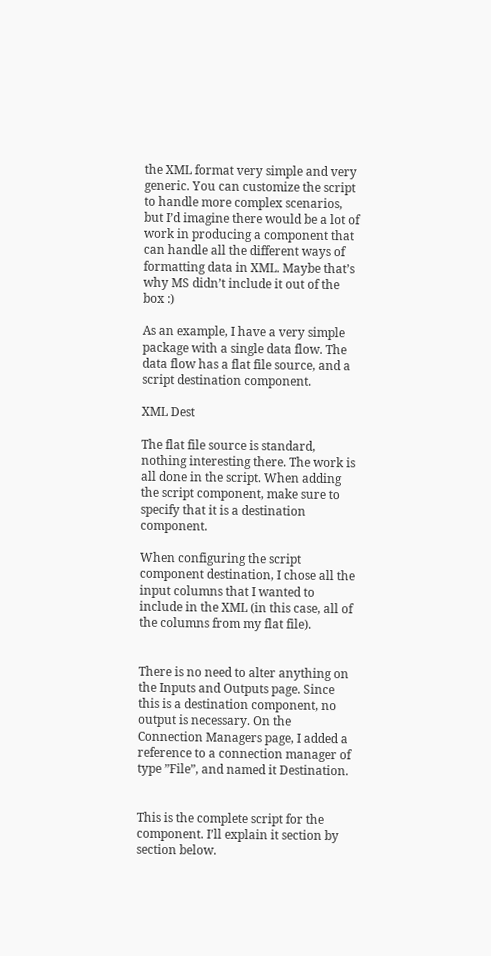the XML format very simple and very generic. You can customize the script to handle more complex scenarios, but I’d imagine there would be a lot of work in producing a component that can handle all the different ways of formatting data in XML. Maybe that’s why MS didn’t include it out of the box :)

As an example, I have a very simple package with a single data flow. The data flow has a flat file source, and a script destination component.

XML Dest

The flat file source is standard, nothing interesting there. The work is all done in the script. When adding the script component, make sure to specify that it is a destination component.

When configuring the script component destination, I chose all the input columns that I wanted to include in the XML (in this case, all of the columns from my flat file).


There is no need to alter anything on the Inputs and Outputs page. Since this is a destination component, no output is necessary. On the Connection Managers page, I added a reference to a connection manager of type ”File”, and named it Destination.


This is the complete script for the component. I’ll explain it section by section below.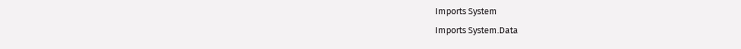Imports System
Imports System.Data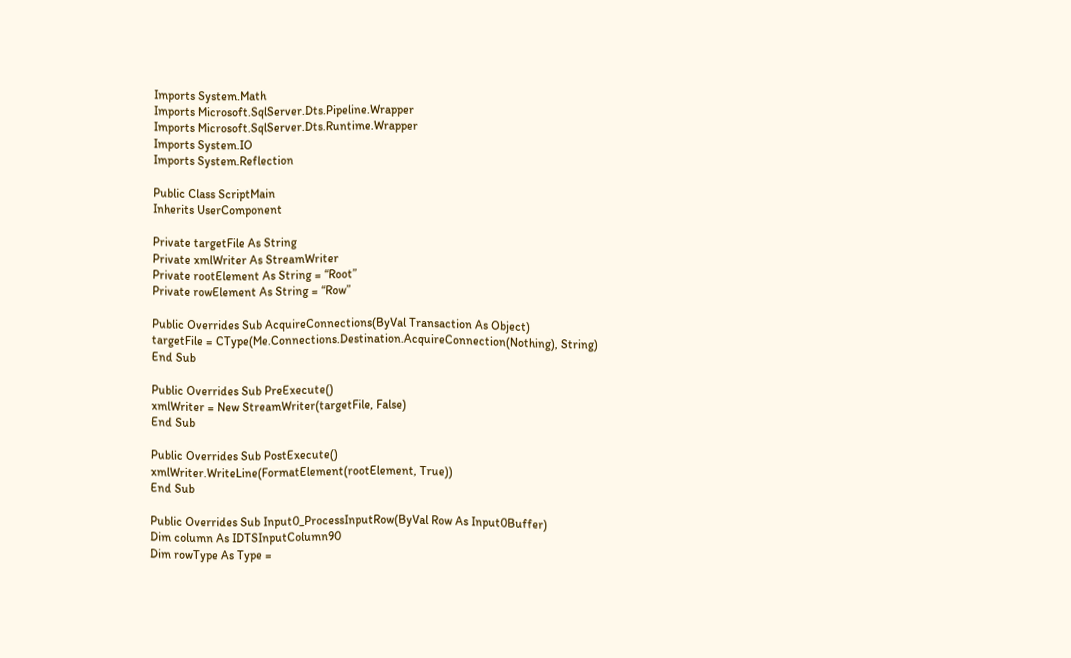Imports System.Math
Imports Microsoft.SqlServer.Dts.Pipeline.Wrapper
Imports Microsoft.SqlServer.Dts.Runtime.Wrapper
Imports System.IO
Imports System.Reflection

Public Class ScriptMain
Inherits UserComponent

Private targetFile As String
Private xmlWriter As StreamWriter
Private rootElement As String = “Root”
Private rowElement As String = “Row”

Public Overrides Sub AcquireConnections(ByVal Transaction As Object)
targetFile = CType(Me.Connections.Destination.AcquireConnection(Nothing), String)
End Sub

Public Overrides Sub PreExecute()
xmlWriter = New StreamWriter(targetFile, False)
End Sub

Public Overrides Sub PostExecute()
xmlWriter.WriteLine(FormatElement(rootElement, True))
End Sub

Public Overrides Sub Input0_ProcessInputRow(ByVal Row As Input0Buffer)
Dim column As IDTSInputColumn90
Dim rowType As Type =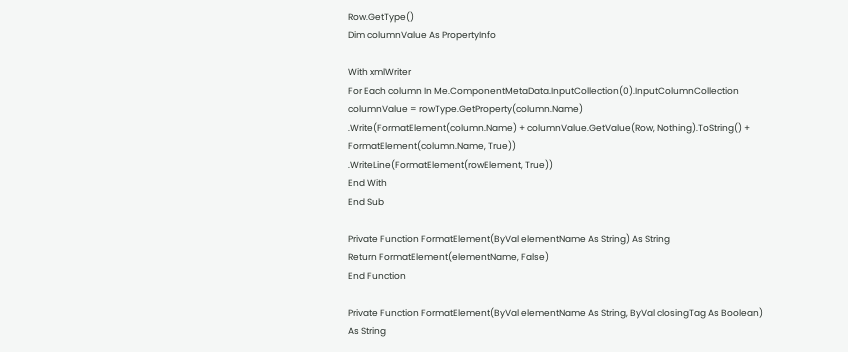Row.GetType()
Dim columnValue As PropertyInfo

With xmlWriter
For Each column In Me.ComponentMetaData.InputCollection(0).InputColumnCollection
columnValue = rowType.GetProperty(column.Name)
.Write(FormatElement(column.Name) + columnValue.GetValue(Row, Nothing).ToString() + FormatElement(column.Name, True))
.WriteLine(FormatElement(rowElement, True))
End With
End Sub

Private Function FormatElement(ByVal elementName As String) As String
Return FormatElement(elementName, False)
End Function

Private Function FormatElement(ByVal elementName As String, ByVal closingTag As Boolean) As String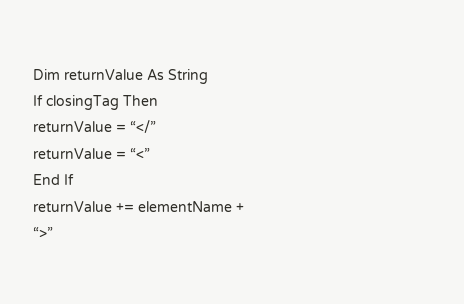Dim returnValue As String
If closingTag Then
returnValue = “</”
returnValue = “<”
End If
returnValue += elementName + “>”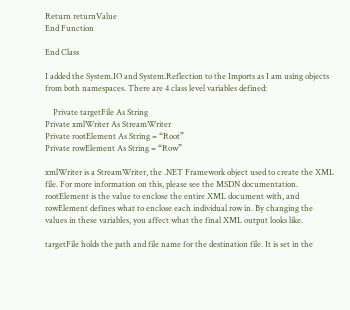Return returnValue
End Function

End Class

I added the System.IO and System.Reflection to the Imports as I am using objects from both namespaces. There are 4 class level variables defined:

    Private targetFile As String
Private xmlWriter As StreamWriter
Private rootElement As String = “Root”
Private rowElement As String = “Row”

xmlWriter is a StreamWriter, the .NET Framework object used to create the XML file. For more information on this, please see the MSDN documentation. rootElement is the value to enclose the entire XML document with, and rowElement defines what to enclose each individual row in. By changing the values in these variables, you affect what the final XML output looks like.

targetFile holds the path and file name for the destination file. It is set in the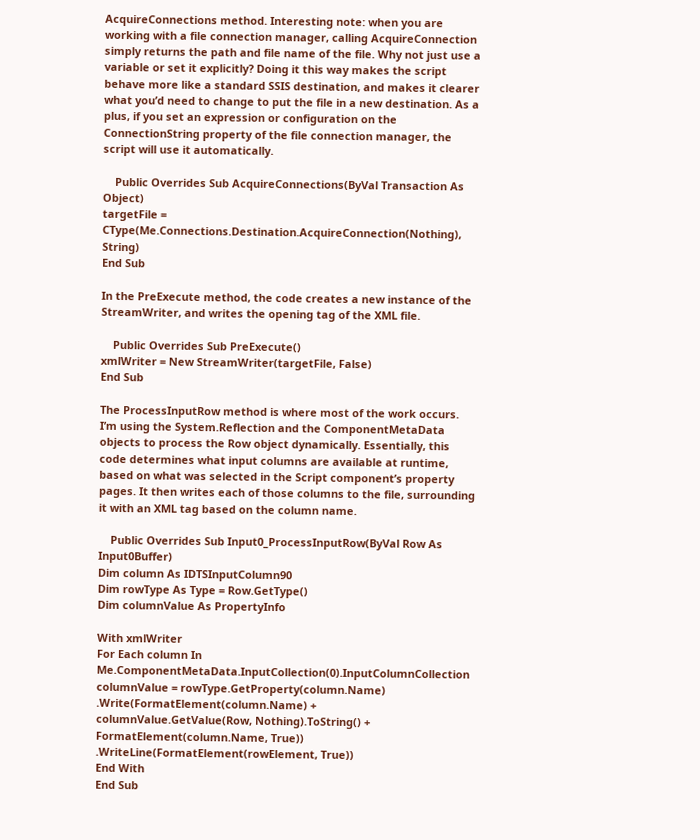AcquireConnections method. Interesting note: when you are working with a file connection manager, calling AcquireConnection simply returns the path and file name of the file. Why not just use a variable or set it explicitly? Doing it this way makes the script behave more like a standard SSIS destination, and makes it clearer what you’d need to change to put the file in a new destination. As a plus, if you set an expression or configuration on the ConnectionString property of the file connection manager, the script will use it automatically.

    Public Overrides Sub AcquireConnections(ByVal Transaction As Object)
targetFile = CType(Me.Connections.Destination.AcquireConnection(Nothing), String)
End Sub

In the PreExecute method, the code creates a new instance of the StreamWriter, and writes the opening tag of the XML file.

    Public Overrides Sub PreExecute()
xmlWriter = New StreamWriter(targetFile, False)
End Sub

The ProcessInputRow method is where most of the work occurs. I’m using the System.Reflection and the ComponentMetaData objects to process the Row object dynamically. Essentially, this code determines what input columns are available at runtime, based on what was selected in the Script component’s property pages. It then writes each of those columns to the file, surrounding it with an XML tag based on the column name.

    Public Overrides Sub Input0_ProcessInputRow(ByVal Row As Input0Buffer)
Dim column As IDTSInputColumn90
Dim rowType As Type = Row.GetType()
Dim columnValue As PropertyInfo

With xmlWriter
For Each column In Me.ComponentMetaData.InputCollection(0).InputColumnCollection
columnValue = rowType.GetProperty(column.Name)
.Write(FormatElement(column.Name) + columnValue.GetValue(Row, Nothing).ToString() + FormatElement(column.Name, True))
.WriteLine(FormatElement(rowElement, True))
End With
End Sub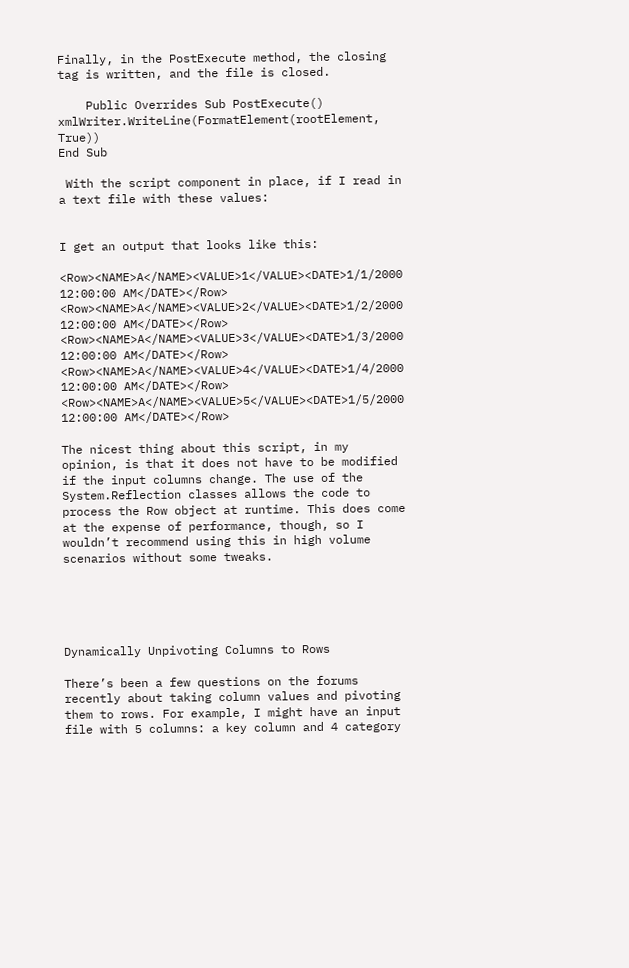Finally, in the PostExecute method, the closing tag is written, and the file is closed.

    Public Overrides Sub PostExecute()
xmlWriter.WriteLine(FormatElement(rootElement, True))
End Sub

 With the script component in place, if I read in a text file with these values:


I get an output that looks like this:

<Row><NAME>A</NAME><VALUE>1</VALUE><DATE>1/1/2000 12:00:00 AM</DATE></Row>
<Row><NAME>A</NAME><VALUE>2</VALUE><DATE>1/2/2000 12:00:00 AM</DATE></Row>
<Row><NAME>A</NAME><VALUE>3</VALUE><DATE>1/3/2000 12:00:00 AM</DATE></Row>
<Row><NAME>A</NAME><VALUE>4</VALUE><DATE>1/4/2000 12:00:00 AM</DATE></Row>
<Row><NAME>A</NAME><VALUE>5</VALUE><DATE>1/5/2000 12:00:00 AM</DATE></Row>

The nicest thing about this script, in my opinion, is that it does not have to be modified if the input columns change. The use of the System.Reflection classes allows the code to process the Row object at runtime. This does come at the expense of performance, though, so I wouldn’t recommend using this in high volume scenarios without some tweaks.





Dynamically Unpivoting Columns to Rows

There’s been a few questions on the forums recently about taking column values and pivoting them to rows. For example, I might have an input file with 5 columns: a key column and 4 category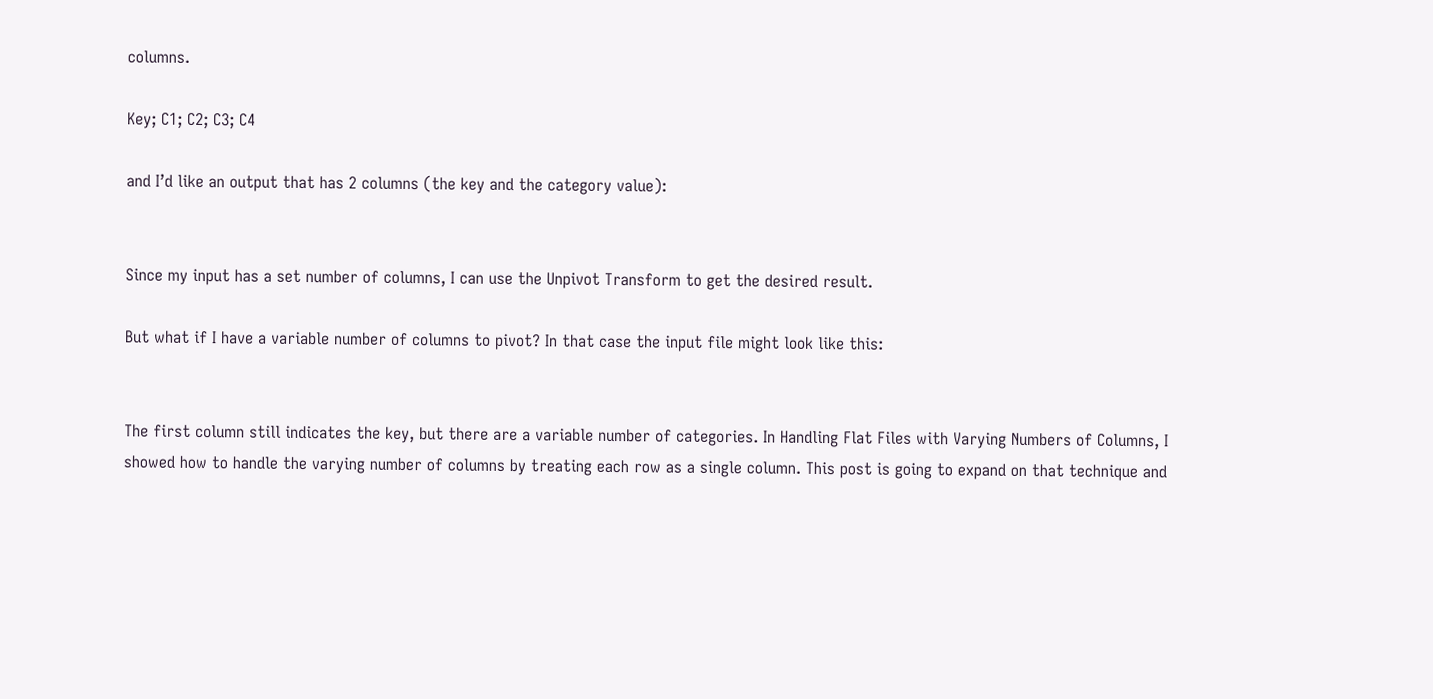columns.

Key; C1; C2; C3; C4

and I’d like an output that has 2 columns (the key and the category value):


Since my input has a set number of columns, I can use the Unpivot Transform to get the desired result.

But what if I have a variable number of columns to pivot? In that case the input file might look like this:


The first column still indicates the key, but there are a variable number of categories. In Handling Flat Files with Varying Numbers of Columns, I showed how to handle the varying number of columns by treating each row as a single column. This post is going to expand on that technique and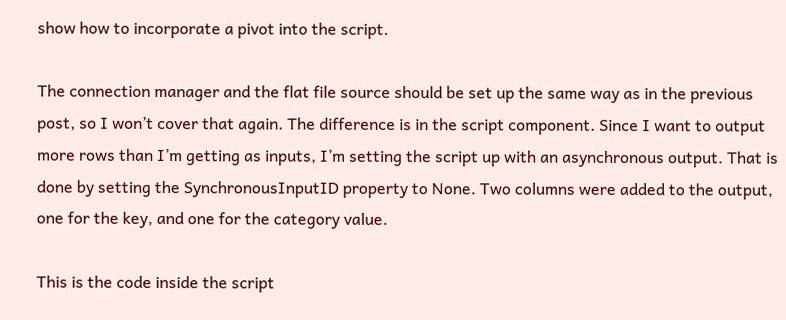show how to incorporate a pivot into the script.

The connection manager and the flat file source should be set up the same way as in the previous post, so I won’t cover that again. The difference is in the script component. Since I want to output more rows than I’m getting as inputs, I’m setting the script up with an asynchronous output. That is done by setting the SynchronousInputID property to None. Two columns were added to the output, one for the key, and one for the category value.

This is the code inside the script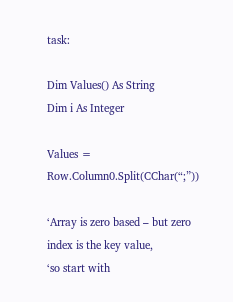task:

Dim Values() As String
Dim i As Integer

Values = Row.Column0.Split(CChar(“;”))

‘Array is zero based – but zero index is the key value,
‘so start with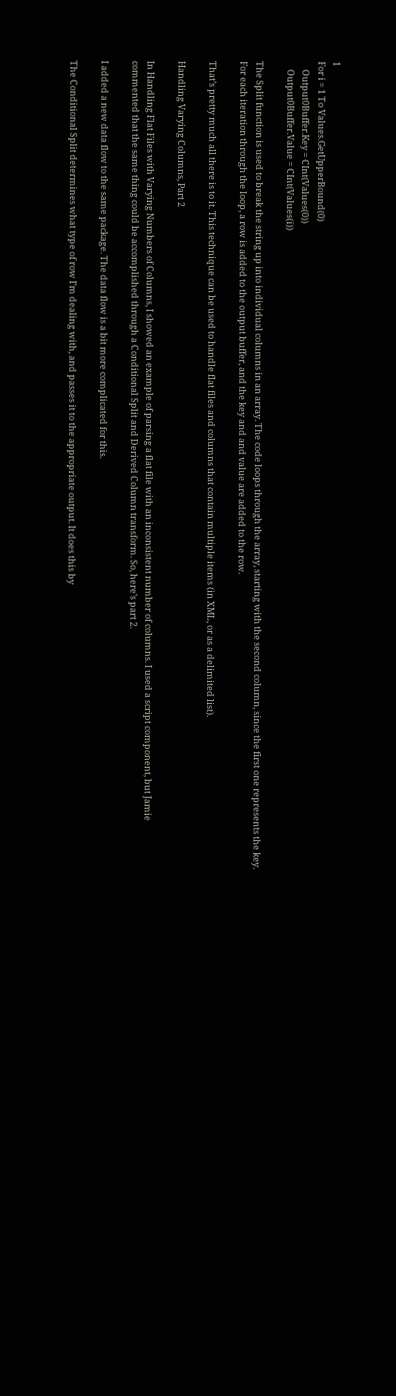1
For i = 1 To Values.GetUpperBound(0)
    Output0Buffer.Key = CInt(Values(0))
    Output0Buffer.Value = CInt(Values(i))

The Split function is used to break the string up into individual columns in an array. The code loops through the array, starting with the second column, since the first one represents the key. For each iteration through the loop, a row is added to the output buffer, and the key and and value are added to the row.

That’s pretty much all there is to it. This technique can be used to handle flat files and columns that contain multiple items (in XML, or as a delimited list).

Handling Varying Columns, Part 2

In Handling Flat Files with Varying Numbers of Columns, I showed an example of parsing a flat file with an inconsistent number of columns. I used a script component, but Jamie commented that the same thing could be accomplished through a Conditional Split and Derived Column transform. So, here’s part 2.

I added a new data flow to the same package. The data flow is a bit more complicated for this.

The Conditional Split determines what type of row I’m dealing with, and passes it to the appropriate output. It does this by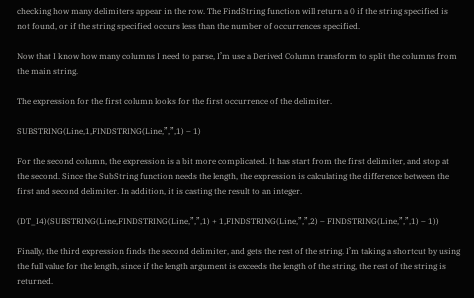checking how many delimiters appear in the row. The FindString function will return a 0 if the string specified is not found, or if the string specified occurs less than the number of occurrences specified.

Now that I know how many columns I need to parse, I’m use a Derived Column transform to split the columns from the main string.

The expression for the first column looks for the first occurrence of the delimiter.

SUBSTRING(Line,1,FINDSTRING(Line,”,”,1) – 1)

For the second column, the expression is a bit more complicated. It has start from the first delimiter, and stop at the second. Since the SubString function needs the length, the expression is calculating the difference between the first and second delimiter. In addition, it is casting the result to an integer.

(DT_I4)(SUBSTRING(Line,FINDSTRING(Line,”,”,1) + 1,FINDSTRING(Line,”,”,2) – FINDSTRING(Line,”,”,1) – 1))

Finally, the third expression finds the second delimiter, and gets the rest of the string. I’m taking a shortcut by using the full value for the length, since if the length argument is exceeds the length of the string, the rest of the string is returned.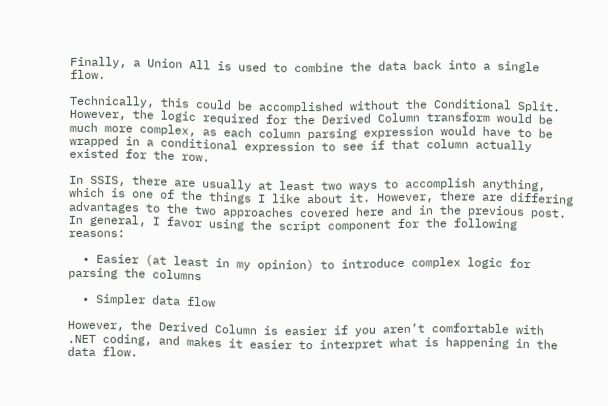Finally, a Union All is used to combine the data back into a single flow.

Technically, this could be accomplished without the Conditional Split. However, the logic required for the Derived Column transform would be much more complex, as each column parsing expression would have to be wrapped in a conditional expression to see if that column actually existed for the row.

In SSIS, there are usually at least two ways to accomplish anything, which is one of the things I like about it. However, there are differing advantages to the two approaches covered here and in the previous post. In general, I favor using the script component for the following reasons:

  • Easier (at least in my opinion) to introduce complex logic for parsing the columns

  • Simpler data flow

However, the Derived Column is easier if you aren’t comfortable with .NET coding, and makes it easier to interpret what is happening in the data flow.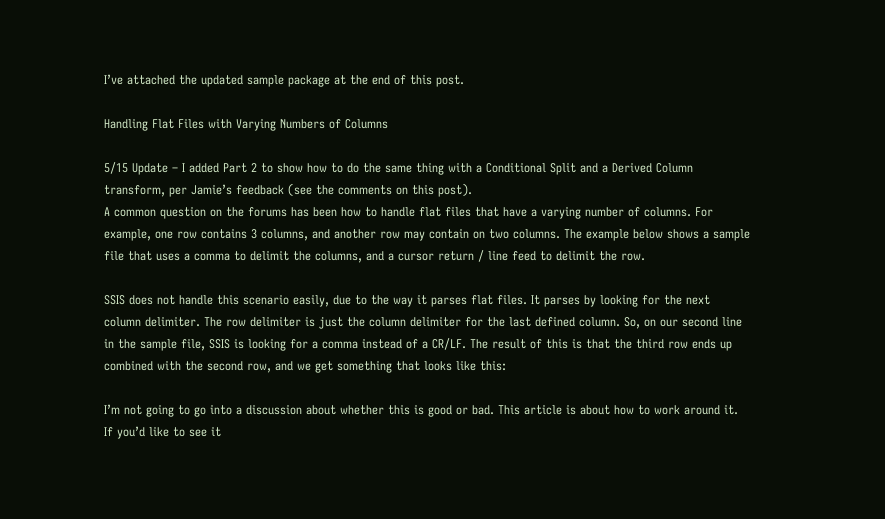I’ve attached the updated sample package at the end of this post.

Handling Flat Files with Varying Numbers of Columns

5/15 Update – I added Part 2 to show how to do the same thing with a Conditional Split and a Derived Column transform, per Jamie’s feedback (see the comments on this post).
A common question on the forums has been how to handle flat files that have a varying number of columns. For example, one row contains 3 columns, and another row may contain on two columns. The example below shows a sample file that uses a comma to delimit the columns, and a cursor return / line feed to delimit the row.

SSIS does not handle this scenario easily, due to the way it parses flat files. It parses by looking for the next column delimiter. The row delimiter is just the column delimiter for the last defined column. So, on our second line in the sample file, SSIS is looking for a comma instead of a CR/LF. The result of this is that the third row ends up combined with the second row, and we get something that looks like this:

I’m not going to go into a discussion about whether this is good or bad. This article is about how to work around it. If you’d like to see it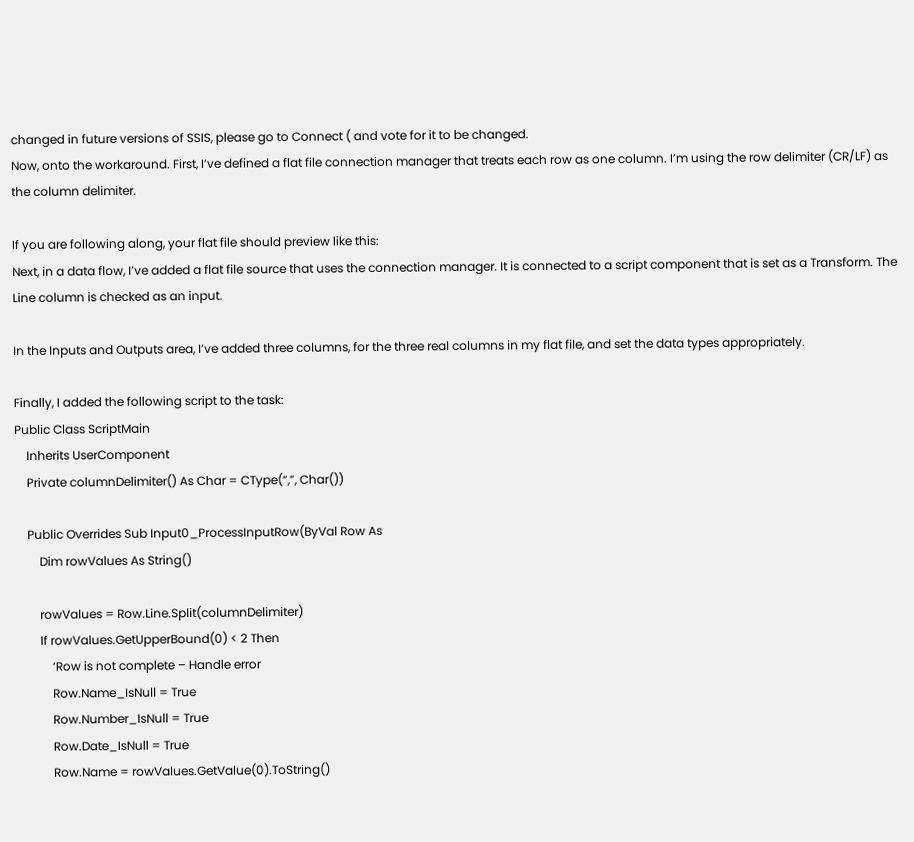changed in future versions of SSIS, please go to Connect ( and vote for it to be changed.
Now, onto the workaround. First, I’ve defined a flat file connection manager that treats each row as one column. I’m using the row delimiter (CR/LF) as the column delimiter.

If you are following along, your flat file should preview like this:
Next, in a data flow, I’ve added a flat file source that uses the connection manager. It is connected to a script component that is set as a Transform. The Line column is checked as an input.

In the Inputs and Outputs area, I’ve added three columns, for the three real columns in my flat file, and set the data types appropriately.

Finally, I added the following script to the task:
Public Class ScriptMain
    Inherits UserComponent
    Private columnDelimiter() As Char = CType(“,”, Char())

    Public Overrides Sub Input0_ProcessInputRow(ByVal Row As
        Dim rowValues As String()

        rowValues = Row.Line.Split(columnDelimiter)
        If rowValues.GetUpperBound(0) < 2 Then
            ‘Row is not complete – Handle error
            Row.Name_IsNull = True
            Row.Number_IsNull = True
            Row.Date_IsNull = True
            Row.Name = rowValues.GetValue(0).ToString()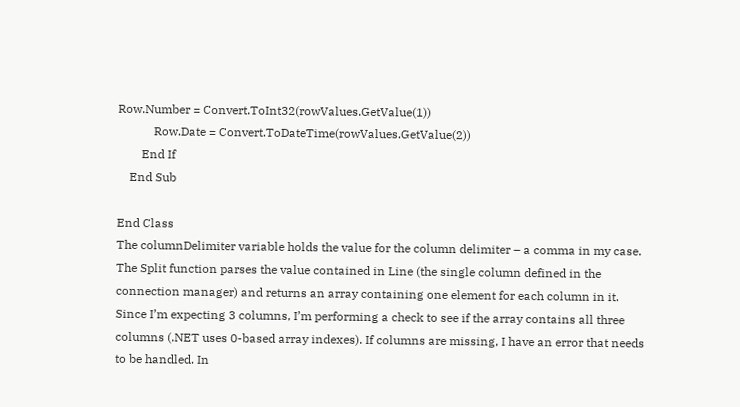Row.Number = Convert.ToInt32(rowValues.GetValue(1))
            Row.Date = Convert.ToDateTime(rowValues.GetValue(2))
        End If
    End Sub

End Class
The columnDelimiter variable holds the value for the column delimiter – a comma in my case. The Split function parses the value contained in Line (the single column defined in the connection manager) and returns an array containing one element for each column in it. Since I’m expecting 3 columns, I’m performing a check to see if the array contains all three columns (.NET uses 0-based array indexes). If columns are missing, I have an error that needs to be handled. In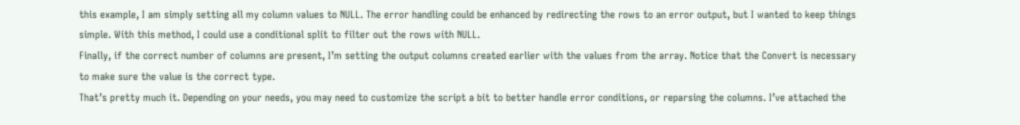this example, I am simply setting all my column values to NULL. The error handling could be enhanced by redirecting the rows to an error output, but I wanted to keep things simple. With this method, I could use a conditional split to filter out the rows with NULL.
Finally, if the correct number of columns are present, I’m setting the output columns created earlier with the values from the array. Notice that the Convert is necessary to make sure the value is the correct type.
That’s pretty much it. Depending on your needs, you may need to customize the script a bit to better handle error conditions, or reparsing the columns. I’ve attached the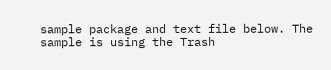sample package and text file below. The sample is using the Trash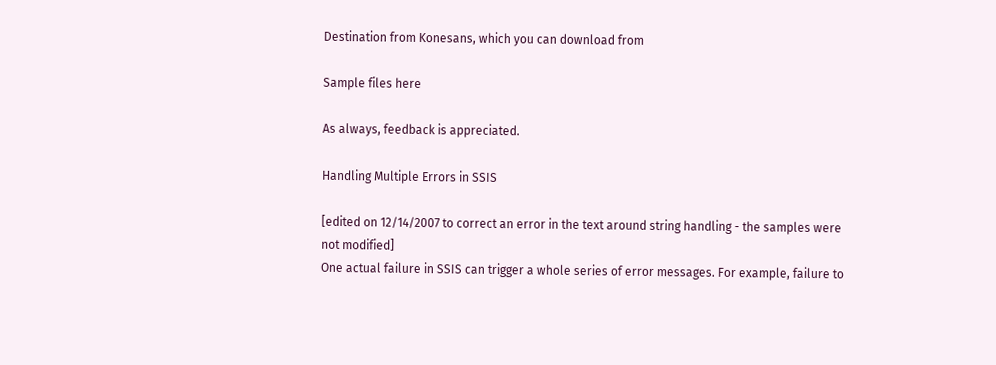Destination from Konesans, which you can download from

Sample files here

As always, feedback is appreciated.

Handling Multiple Errors in SSIS

[edited on 12/14/2007 to correct an error in the text around string handling - the samples were not modified]
One actual failure in SSIS can trigger a whole series of error messages. For example, failure to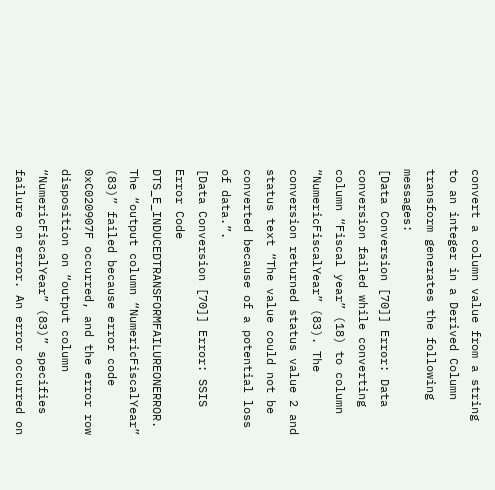convert a column value from a string to an integer in a Derived Column transform generates the following messages:
[Data Conversion [70]] Error: Data conversion failed while converting column “Fiscal year” (18) to column “NumericFiscalYear” (83). The conversion returned status value 2 and status text “The value could not be converted because of a potential loss of data.”.
[Data Conversion [70]] Error: SSIS Error Code DTS_E_INDUCEDTRANSFORMFAILUREONERROR. The “output column “NumericFiscalYear” (83)” failed because error code 0xC020907F occurred, and the error row disposition on “output column “NumericFiscalYear” (83)” specifies failure on error. An error occurred on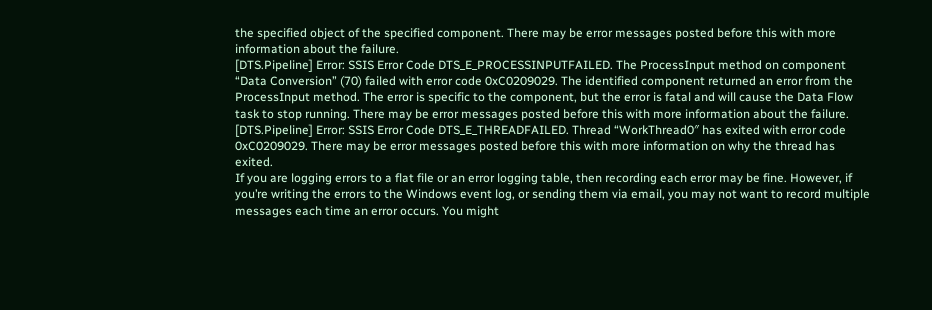the specified object of the specified component. There may be error messages posted before this with more information about the failure.
[DTS.Pipeline] Error: SSIS Error Code DTS_E_PROCESSINPUTFAILED. The ProcessInput method on component “Data Conversion” (70) failed with error code 0xC0209029. The identified component returned an error from the ProcessInput method. The error is specific to the component, but the error is fatal and will cause the Data Flow task to stop running. There may be error messages posted before this with more information about the failure.
[DTS.Pipeline] Error: SSIS Error Code DTS_E_THREADFAILED. Thread “WorkThread0″ has exited with error code 0xC0209029. There may be error messages posted before this with more information on why the thread has exited.
If you are logging errors to a flat file or an error logging table, then recording each error may be fine. However, if you’re writing the errors to the Windows event log, or sending them via email, you may not want to record multiple messages each time an error occurs. You might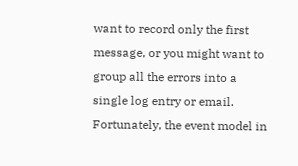want to record only the first message, or you might want to group all the errors into a single log entry or email. Fortunately, the event model in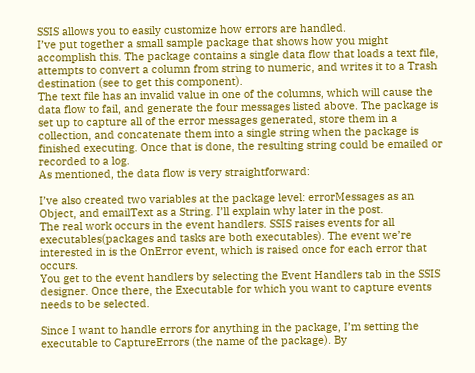SSIS allows you to easily customize how errors are handled.
I’ve put together a small sample package that shows how you might accomplish this. The package contains a single data flow that loads a text file, attempts to convert a column from string to numeric, and writes it to a Trash destination (see to get this component).
The text file has an invalid value in one of the columns, which will cause the data flow to fail, and generate the four messages listed above. The package is set up to capture all of the error messages generated, store them in a collection, and concatenate them into a single string when the package is finished executing. Once that is done, the resulting string could be emailed or recorded to a log.
As mentioned, the data flow is very straightforward:

I’ve also created two variables at the package level: errorMessages as an Object, and emailText as a String. I’ll explain why later in the post.
The real work occurs in the event handlers. SSIS raises events for all executables(packages and tasks are both executables). The event we’re interested in is the OnError event, which is raised once for each error that occurs.
You get to the event handlers by selecting the Event Handlers tab in the SSIS designer. Once there, the Executable for which you want to capture events needs to be selected.

Since I want to handle errors for anything in the package, I’m setting the executable to CaptureErrors (the name of the package). By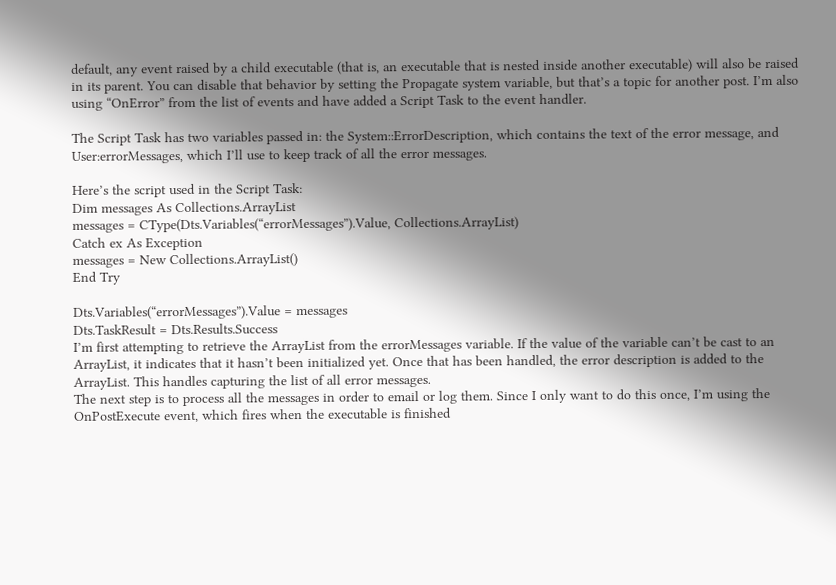default, any event raised by a child executable (that is, an executable that is nested inside another executable) will also be raised in its parent. You can disable that behavior by setting the Propagate system variable, but that’s a topic for another post. I’m also using “OnError” from the list of events and have added a Script Task to the event handler.

The Script Task has two variables passed in: the System::ErrorDescription, which contains the text of the error message, and User:errorMessages, which I’ll use to keep track of all the error messages.

Here’s the script used in the Script Task:
Dim messages As Collections.ArrayList
messages = CType(Dts.Variables(“errorMessages”).Value, Collections.ArrayList)
Catch ex As Exception
messages = New Collections.ArrayList()
End Try

Dts.Variables(“errorMessages”).Value = messages
Dts.TaskResult = Dts.Results.Success
I’m first attempting to retrieve the ArrayList from the errorMessages variable. If the value of the variable can’t be cast to an ArrayList, it indicates that it hasn’t been initialized yet. Once that has been handled, the error description is added to the ArrayList. This handles capturing the list of all error messages.
The next step is to process all the messages in order to email or log them. Since I only want to do this once, I’m using the OnPostExecute event, which fires when the executable is finished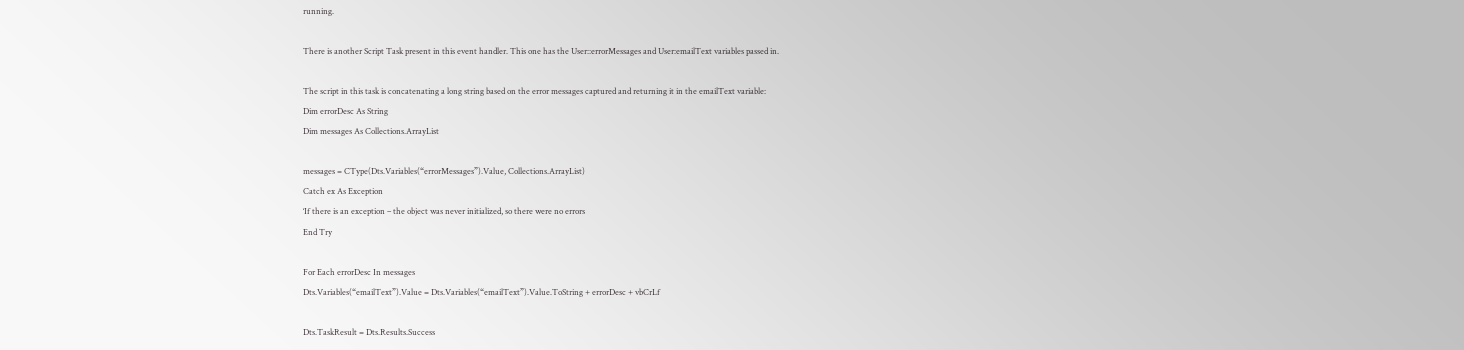running.

There is another Script Task present in this event handler. This one has the User::errorMessages and User:emailText variables passed in.

The script in this task is concatenating a long string based on the error messages captured and returning it in the emailText variable:
Dim errorDesc As String
Dim messages As Collections.ArrayList

messages = CType(Dts.Variables(“errorMessages”).Value, Collections.ArrayList)
Catch ex As Exception
‘If there is an exception – the object was never initialized, so there were no errors
End Try

For Each errorDesc In messages
Dts.Variables(“emailText”).Value = Dts.Variables(“emailText”).Value.ToString + errorDesc + vbCrLf

Dts.TaskResult = Dts.Results.Success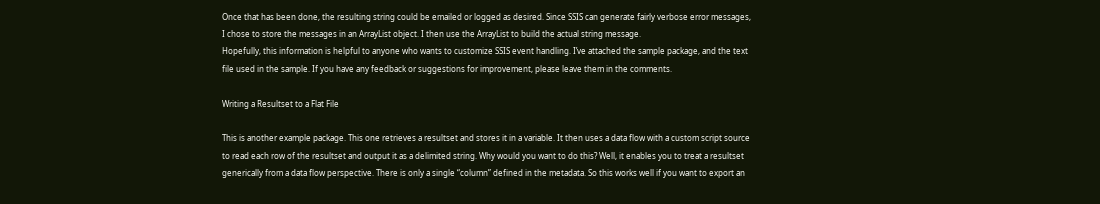Once that has been done, the resulting string could be emailed or logged as desired. Since SSIS can generate fairly verbose error messages, I chose to store the messages in an ArrayList object. I then use the ArrayList to build the actual string message.
Hopefully, this information is helpful to anyone who wants to customize SSIS event handling. I’ve attached the sample package, and the text file used in the sample. If you have any feedback or suggestions for improvement, please leave them in the comments.

Writing a Resultset to a Flat File

This is another example package. This one retrieves a resultset and stores it in a variable. It then uses a data flow with a custom script source to read each row of the resultset and output it as a delimited string. Why would you want to do this? Well, it enables you to treat a resultset generically from a data flow perspective. There is only a single “column” defined in the metadata. So this works well if you want to export an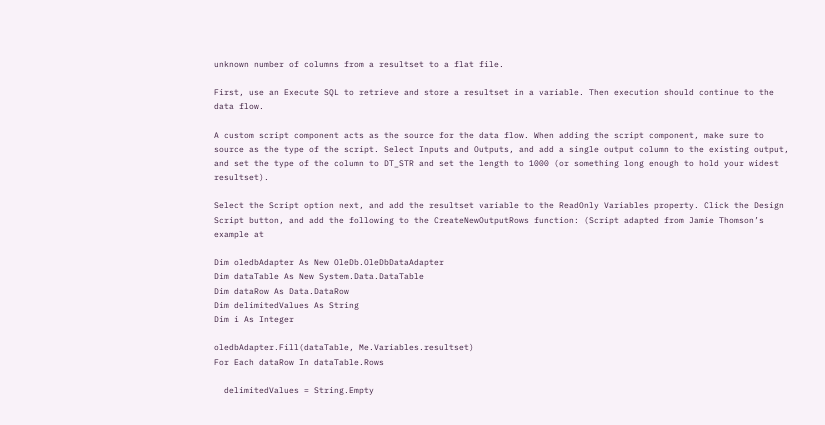unknown number of columns from a resultset to a flat file.

First, use an Execute SQL to retrieve and store a resultset in a variable. Then execution should continue to the data flow.

A custom script component acts as the source for the data flow. When adding the script component, make sure to source as the type of the script. Select Inputs and Outputs, and add a single output column to the existing output, and set the type of the column to DT_STR and set the length to 1000 (or something long enough to hold your widest resultset).

Select the Script option next, and add the resultset variable to the ReadOnly Variables property. Click the Design Script button, and add the following to the CreateNewOutputRows function: (Script adapted from Jamie Thomson’s example at

Dim oledbAdapter As New OleDb.OleDbDataAdapter
Dim dataTable As New System.Data.DataTable
Dim dataRow As Data.DataRow
Dim delimitedValues As String
Dim i As Integer

oledbAdapter.Fill(dataTable, Me.Variables.resultset)
For Each dataRow In dataTable.Rows

  delimitedValues = String.Empty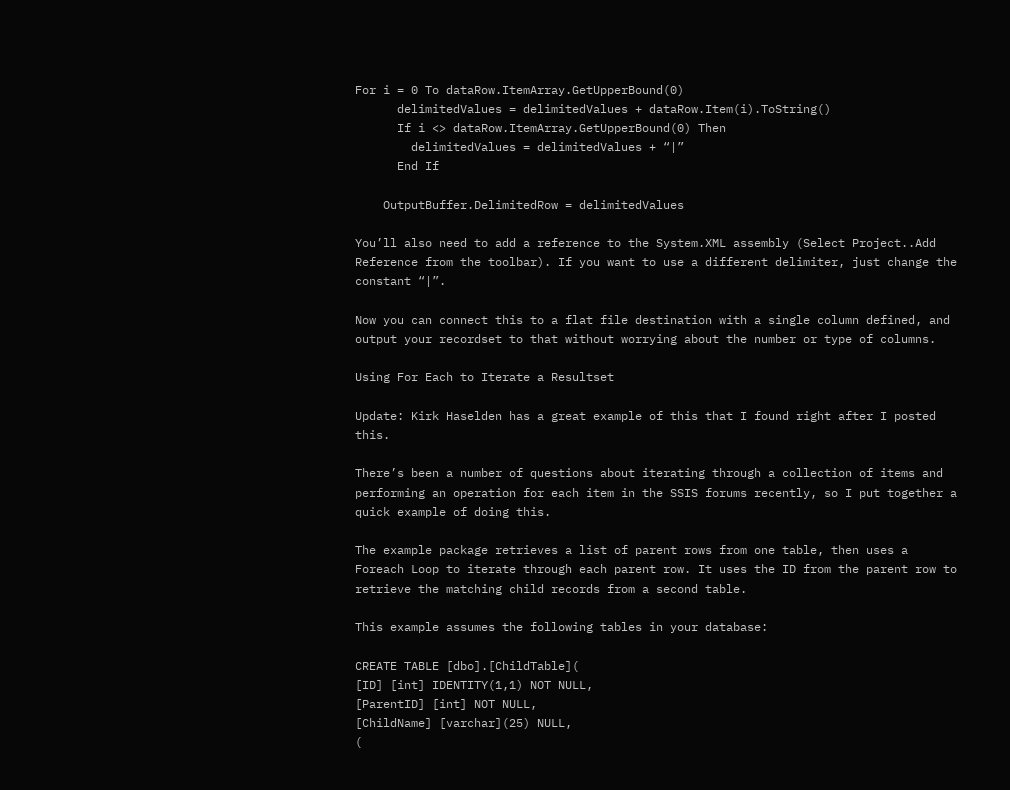For i = 0 To dataRow.ItemArray.GetUpperBound(0)
      delimitedValues = delimitedValues + dataRow.Item(i).ToString()
      If i <> dataRow.ItemArray.GetUpperBound(0) Then
        delimitedValues = delimitedValues + “|”
      End If

    OutputBuffer.DelimitedRow = delimitedValues

You’ll also need to add a reference to the System.XML assembly (Select Project..Add Reference from the toolbar). If you want to use a different delimiter, just change the constant “|”.

Now you can connect this to a flat file destination with a single column defined, and output your recordset to that without worrying about the number or type of columns.

Using For Each to Iterate a Resultset

Update: Kirk Haselden has a great example of this that I found right after I posted this.

There’s been a number of questions about iterating through a collection of items and performing an operation for each item in the SSIS forums recently, so I put together a quick example of doing this.

The example package retrieves a list of parent rows from one table, then uses a Foreach Loop to iterate through each parent row. It uses the ID from the parent row to retrieve the matching child records from a second table.

This example assumes the following tables in your database:

CREATE TABLE [dbo].[ChildTable](
[ID] [int] IDENTITY(1,1) NOT NULL,
[ParentID] [int] NOT NULL,
[ChildName] [varchar](25) NULL,
(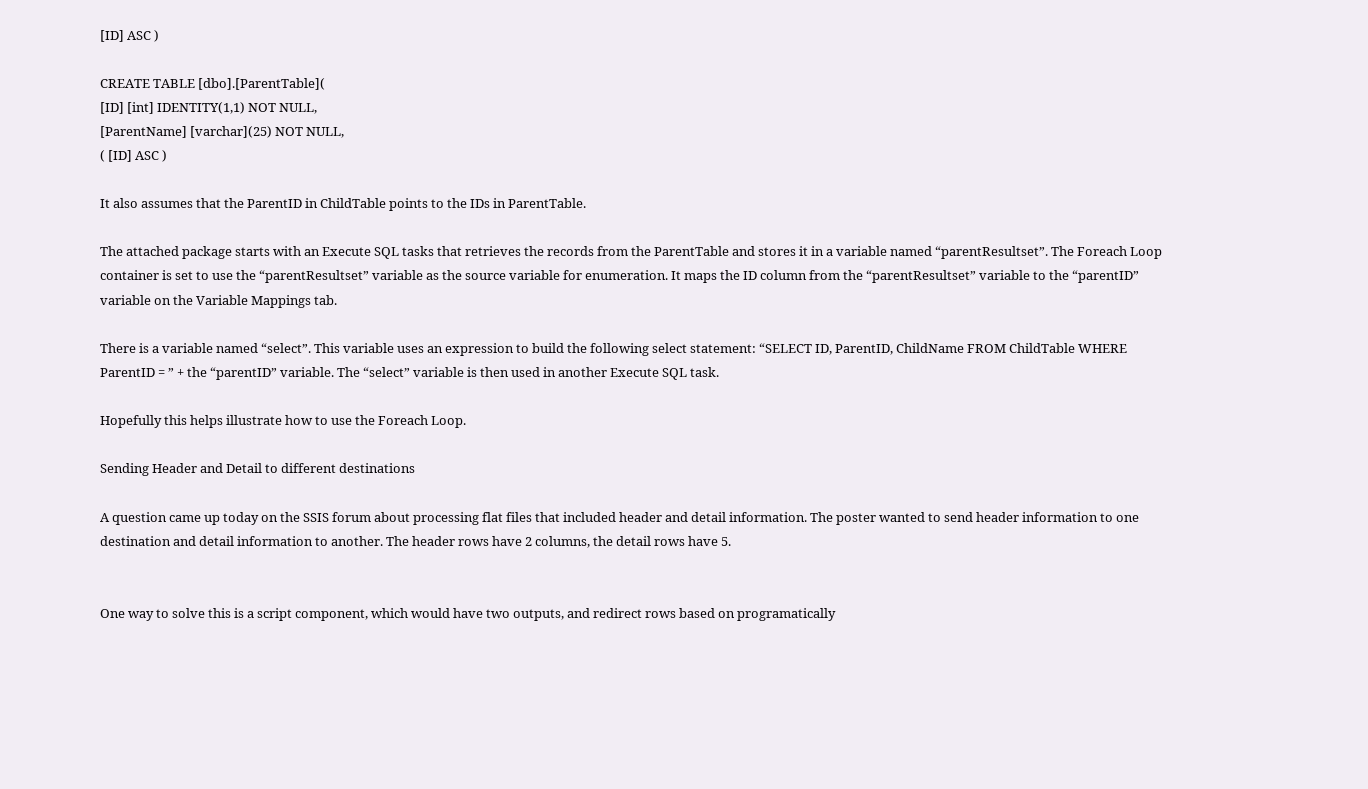[ID] ASC )

CREATE TABLE [dbo].[ParentTable](
[ID] [int] IDENTITY(1,1) NOT NULL,
[ParentName] [varchar](25) NOT NULL,
( [ID] ASC )

It also assumes that the ParentID in ChildTable points to the IDs in ParentTable.

The attached package starts with an Execute SQL tasks that retrieves the records from the ParentTable and stores it in a variable named “parentResultset”. The Foreach Loop container is set to use the “parentResultset” variable as the source variable for enumeration. It maps the ID column from the “parentResultset” variable to the “parentID” variable on the Variable Mappings tab.

There is a variable named “select”. This variable uses an expression to build the following select statement: “SELECT ID, ParentID, ChildName FROM ChildTable WHERE ParentID = ” + the “parentID” variable. The “select” variable is then used in another Execute SQL task.

Hopefully this helps illustrate how to use the Foreach Loop.

Sending Header and Detail to different destinations

A question came up today on the SSIS forum about processing flat files that included header and detail information. The poster wanted to send header information to one destination and detail information to another. The header rows have 2 columns, the detail rows have 5.


One way to solve this is a script component, which would have two outputs, and redirect rows based on programatically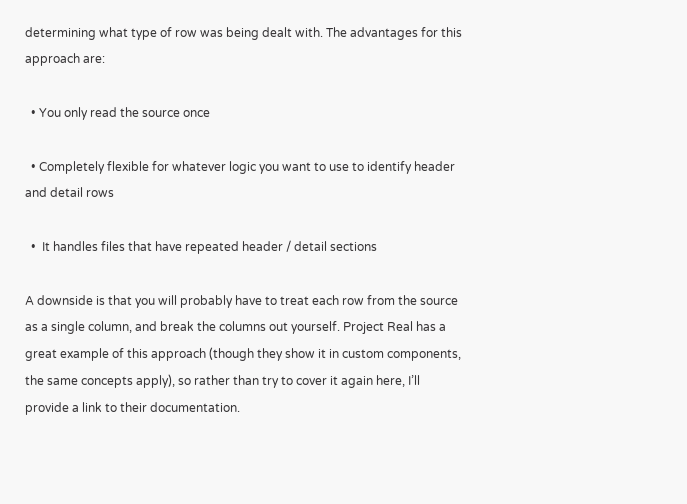determining what type of row was being dealt with. The advantages for this approach are:

  • You only read the source once

  • Completely flexible for whatever logic you want to use to identify header and detail rows

  •  It handles files that have repeated header / detail sections

A downside is that you will probably have to treat each row from the source as a single column, and break the columns out yourself. Project Real has a great example of this approach (though they show it in custom components, the same concepts apply), so rather than try to cover it again here, I’ll provide a link to their documentation.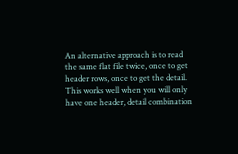An alternative approach is to read the same flat file twice, once to get header rows, once to get the detail. This works well when you will only have one header, detail combination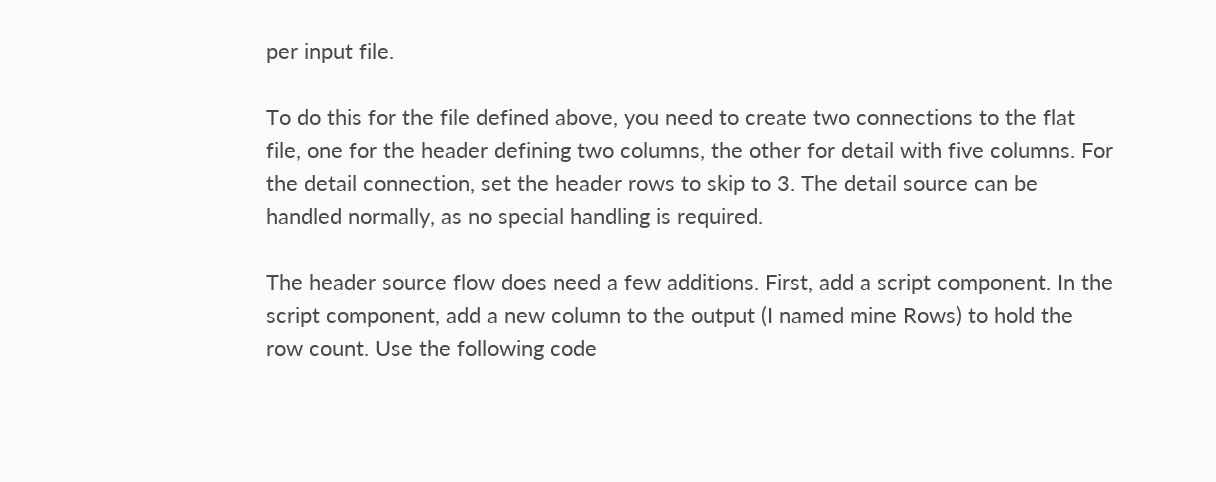per input file.

To do this for the file defined above, you need to create two connections to the flat file, one for the header defining two columns, the other for detail with five columns. For the detail connection, set the header rows to skip to 3. The detail source can be handled normally, as no special handling is required.

The header source flow does need a few additions. First, add a script component. In the script component, add a new column to the output (I named mine Rows) to hold the row count. Use the following code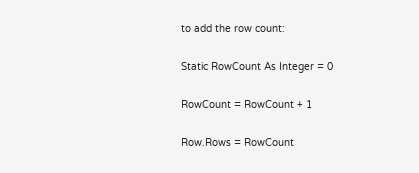to add the row count:

Static RowCount As Integer = 0

RowCount = RowCount + 1

Row.Rows = RowCount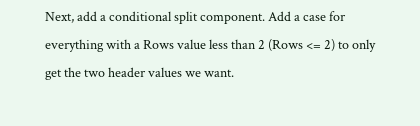Next, add a conditional split component. Add a case for everything with a Rows value less than 2 (Rows <= 2) to only get the two header values we want.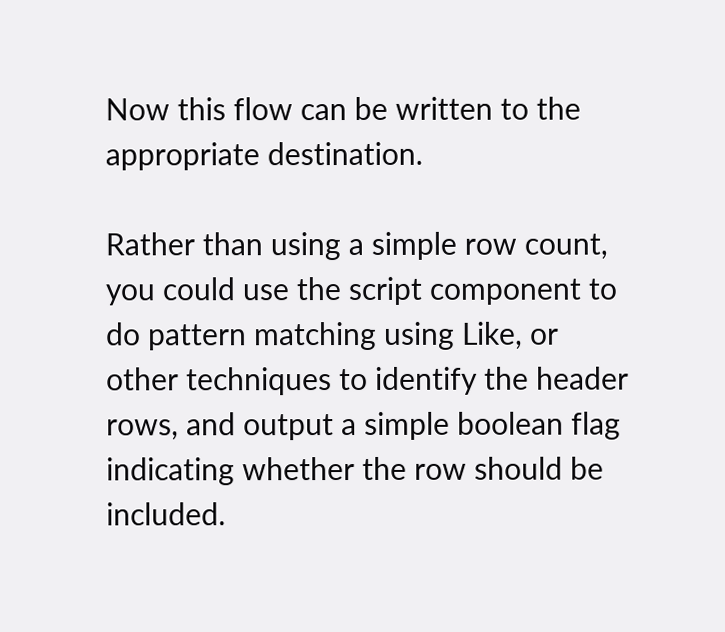Now this flow can be written to the appropriate destination.

Rather than using a simple row count, you could use the script component to do pattern matching using Like, or other techniques to identify the header rows, and output a simple boolean flag indicating whether the row should be included.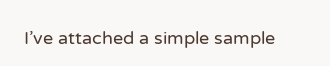I’ve attached a simple sample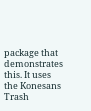package that demonstrates this. It uses the Konesans Trash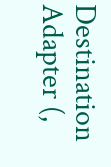Destination Adapter (,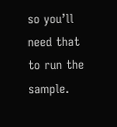so you’ll need that to run the sample.